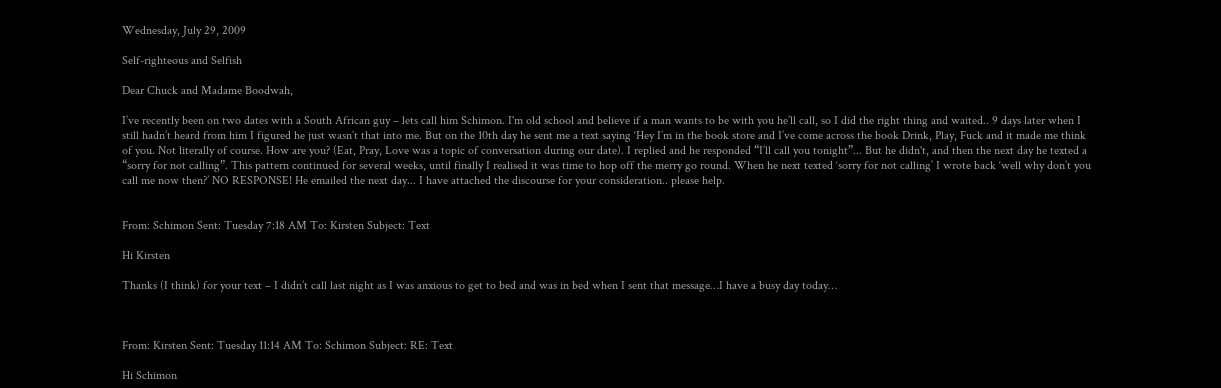Wednesday, July 29, 2009

Self-righteous and Selfish

Dear Chuck and Madame Boodwah,

I’ve recently been on two dates with a South African guy – lets call him Schimon. I'm old school and believe if a man wants to be with you he’ll call, so I did the right thing and waited.. 9 days later when I still hadn’t heard from him I figured he just wasn’t that into me. But on the 10th day he sent me a text saying ‘Hey I’m in the book store and I’ve come across the book Drink, Play, Fuck and it made me think of you. Not literally of course. How are you? (Eat, Pray, Love was a topic of conversation during our date). I replied and he responded “I’ll call you tonight”... But he didn't, and then the next day he texted a “sorry for not calling”. This pattern continued for several weeks, until finally I realised it was time to hop off the merry go round. When he next texted ‘sorry for not calling’ I wrote back ‘well why don’t you call me now then?’ NO RESPONSE! He emailed the next day... I have attached the discourse for your consideration.. please help.


From: Schimon Sent: Tuesday 7:18 AM To: Kirsten Subject: Text

Hi Kirsten

Thanks (I think) for your text – I didn’t call last night as I was anxious to get to bed and was in bed when I sent that message…I have a busy day today…



From: Kirsten Sent: Tuesday 11:14 AM To: Schimon Subject: RE: Text

Hi Schimon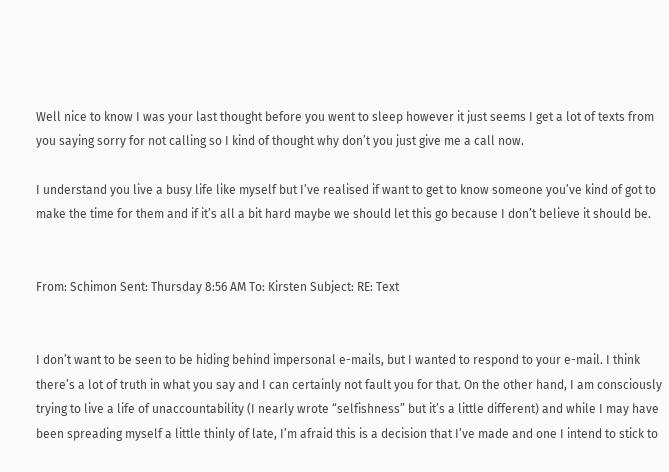Well nice to know I was your last thought before you went to sleep however it just seems I get a lot of texts from you saying sorry for not calling so I kind of thought why don’t you just give me a call now.

I understand you live a busy life like myself but I’ve realised if want to get to know someone you’ve kind of got to make the time for them and if it’s all a bit hard maybe we should let this go because I don’t believe it should be.


From: Schimon Sent: Thursday 8:56 AM To: Kirsten Subject: RE: Text


I don’t want to be seen to be hiding behind impersonal e-mails, but I wanted to respond to your e-mail. I think there’s a lot of truth in what you say and I can certainly not fault you for that. On the other hand, I am consciously trying to live a life of unaccountability (I nearly wrote “selfishness” but it’s a little different) and while I may have been spreading myself a little thinly of late, I’m afraid this is a decision that I’ve made and one I intend to stick to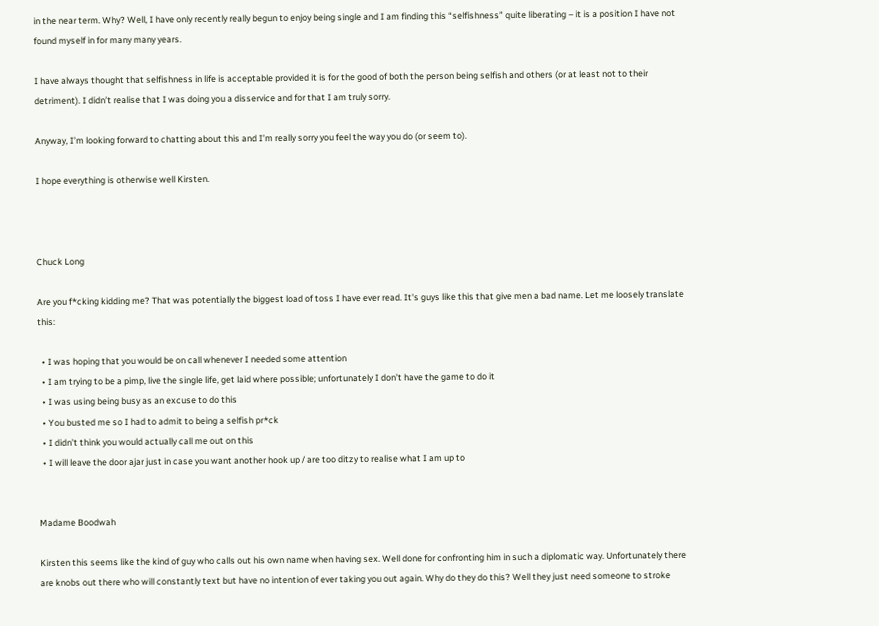in the near term. Why? Well, I have only recently really begun to enjoy being single and I am finding this “selfishness” quite liberating – it is a position I have not found myself in for many many years.

I have always thought that selfishness in life is acceptable provided it is for the good of both the person being selfish and others (or at least not to their detriment). I didn’t realise that I was doing you a disservice and for that I am truly sorry.

Anyway, I’m looking forward to chatting about this and I’m really sorry you feel the way you do (or seem to).

I hope everything is otherwise well Kirsten.



Chuck Long

Are you f*cking kidding me? That was potentially the biggest load of toss I have ever read. It's guys like this that give men a bad name. Let me loosely translate this:

  • I was hoping that you would be on call whenever I needed some attention
  • I am trying to be a pimp, live the single life, get laid where possible; unfortunately I don’t have the game to do it
  • I was using being busy as an excuse to do this
  • You busted me so I had to admit to being a selfish pr*ck
  • I didn’t think you would actually call me out on this
  • I will leave the door ajar just in case you want another hook up / are too ditzy to realise what I am up to


Madame Boodwah

Kirsten this seems like the kind of guy who calls out his own name when having sex. Well done for confronting him in such a diplomatic way. Unfortunately there are knobs out there who will constantly text but have no intention of ever taking you out again. Why do they do this? Well they just need someone to stroke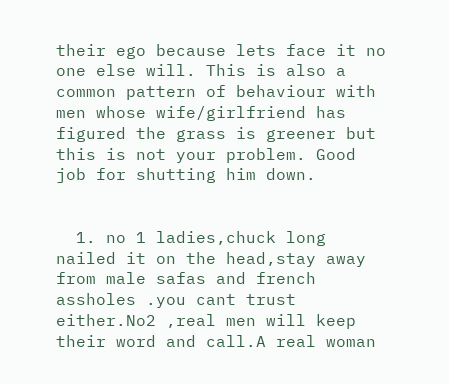their ego because lets face it no one else will. This is also a common pattern of behaviour with men whose wife/girlfriend has figured the grass is greener but this is not your problem. Good job for shutting him down.


  1. no 1 ladies,chuck long nailed it on the head,stay away from male safas and french assholes .you cant trust either.No2 ,real men will keep their word and call.A real woman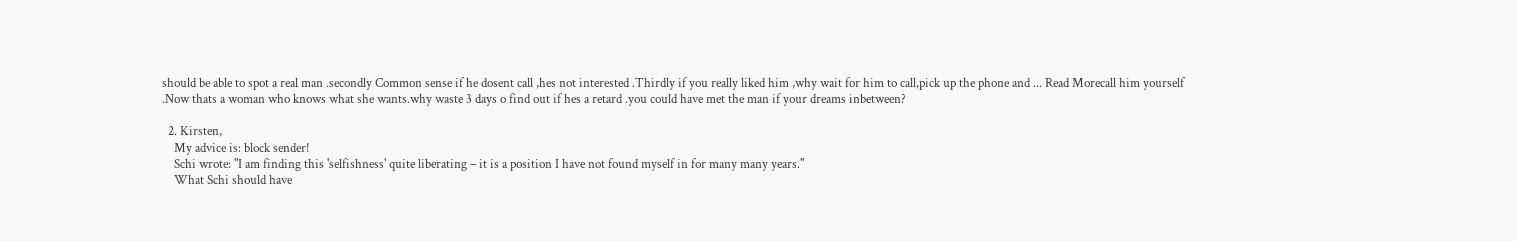should be able to spot a real man .secondly Common sense if he dosent call ,hes not interested .Thirdly if you really liked him ,why wait for him to call,pick up the phone and ... Read Morecall him yourself .Now thats a woman who knows what she wants.why waste 3 days o find out if hes a retard .you could have met the man if your dreams inbetween?

  2. Kirsten,
    My advice is: block sender!
    Schi wrote: "I am finding this 'selfishness' quite liberating – it is a position I have not found myself in for many many years."
    What Schi should have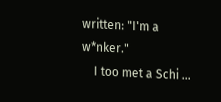written: "I'm a w*nker."
    I too met a Schi ...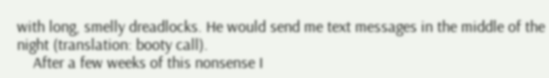with long, smelly dreadlocks. He would send me text messages in the middle of the night (translation: booty call).
    After a few weeks of this nonsense I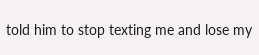told him to stop texting me and lose my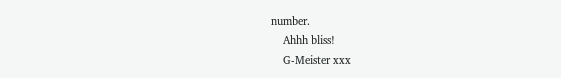number.
    Ahhh bliss!
    G-Meister xxx